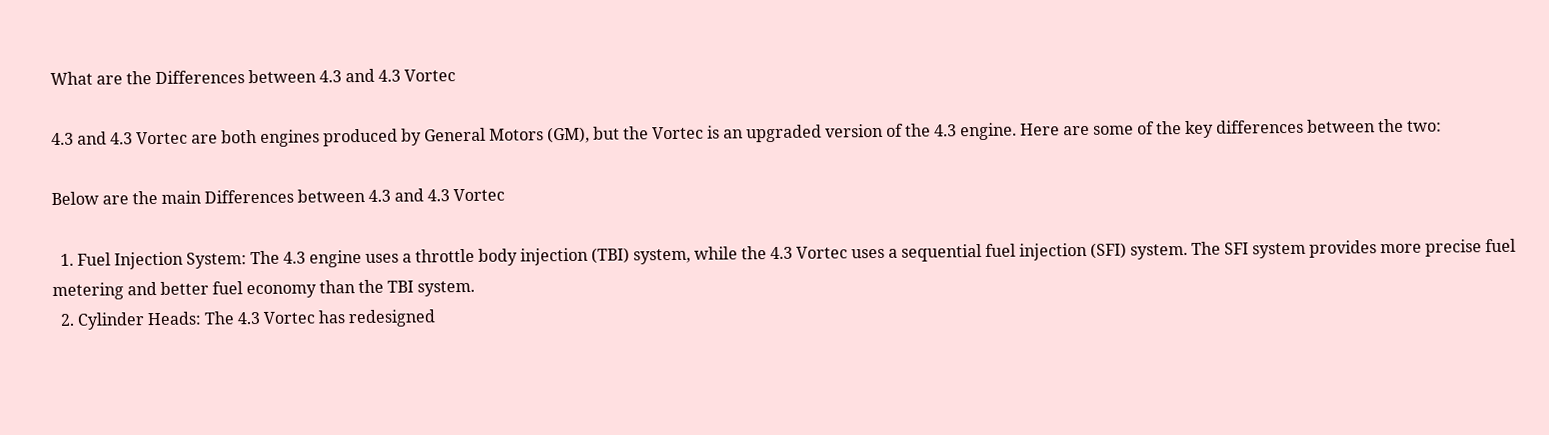What are the Differences between 4.3 and 4.3 Vortec

4.3 and 4.3 Vortec are both engines produced by General Motors (GM), but the Vortec is an upgraded version of the 4.3 engine. Here are some of the key differences between the two:

Below are the main Differences between 4.3 and 4.3 Vortec

  1. Fuel Injection System: The 4.3 engine uses a throttle body injection (TBI) system, while the 4.3 Vortec uses a sequential fuel injection (SFI) system. The SFI system provides more precise fuel metering and better fuel economy than the TBI system.
  2. Cylinder Heads: The 4.3 Vortec has redesigned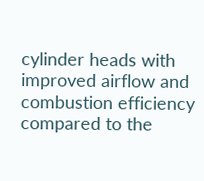cylinder heads with improved airflow and combustion efficiency compared to the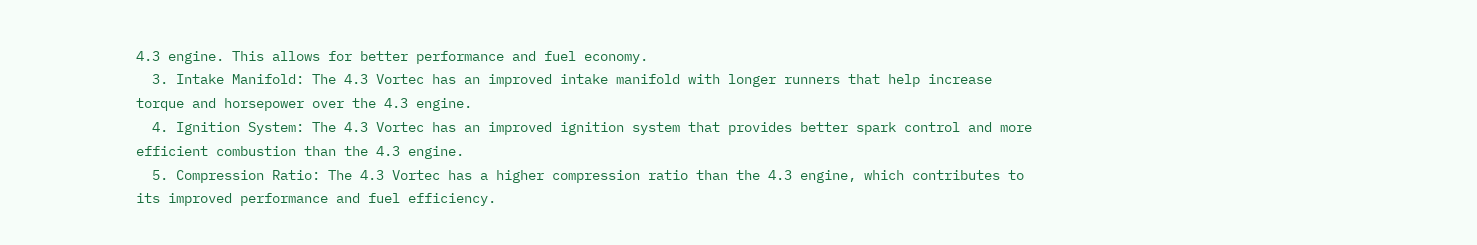4.3 engine. This allows for better performance and fuel economy.
  3. Intake Manifold: The 4.3 Vortec has an improved intake manifold with longer runners that help increase torque and horsepower over the 4.3 engine.
  4. Ignition System: The 4.3 Vortec has an improved ignition system that provides better spark control and more efficient combustion than the 4.3 engine.
  5. Compression Ratio: The 4.3 Vortec has a higher compression ratio than the 4.3 engine, which contributes to its improved performance and fuel efficiency.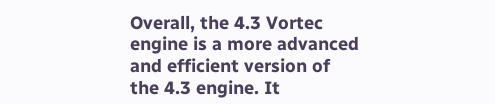Overall, the 4.3 Vortec engine is a more advanced and efficient version of the 4.3 engine. It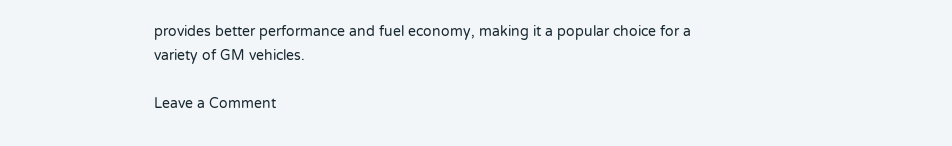provides better performance and fuel economy, making it a popular choice for a variety of GM vehicles.

Leave a Comment